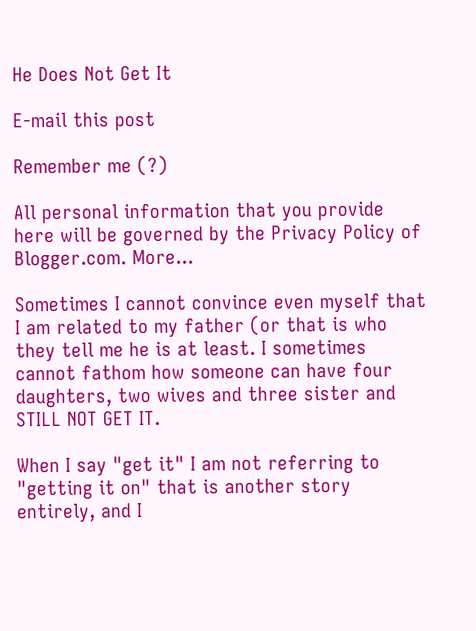He Does Not Get It

E-mail this post

Remember me (?)

All personal information that you provide here will be governed by the Privacy Policy of Blogger.com. More...

Sometimes I cannot convince even myself that I am related to my father (or that is who they tell me he is at least. I sometimes cannot fathom how someone can have four daughters, two wives and three sister and STILL NOT GET IT.

When I say "get it" I am not referring to "getting it on" that is another story entirely, and I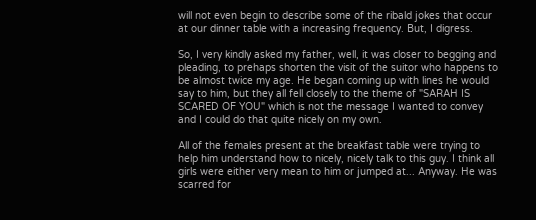will not even begin to describe some of the ribald jokes that occur at our dinner table with a increasing frequency. But, I digress.

So, I very kindly asked my father, well, it was closer to begging and pleading, to prehaps shorten the visit of the suitor who happens to be almost twice my age. He began coming up with lines he would say to him, but they all fell closely to the theme of "SARAH IS SCARED OF YOU" which is not the message I wanted to convey and I could do that quite nicely on my own.

All of the females present at the breakfast table were trying to help him understand how to nicely, nicely talk to this guy. I think all girls were either very mean to him or jumped at... Anyway. He was scarred for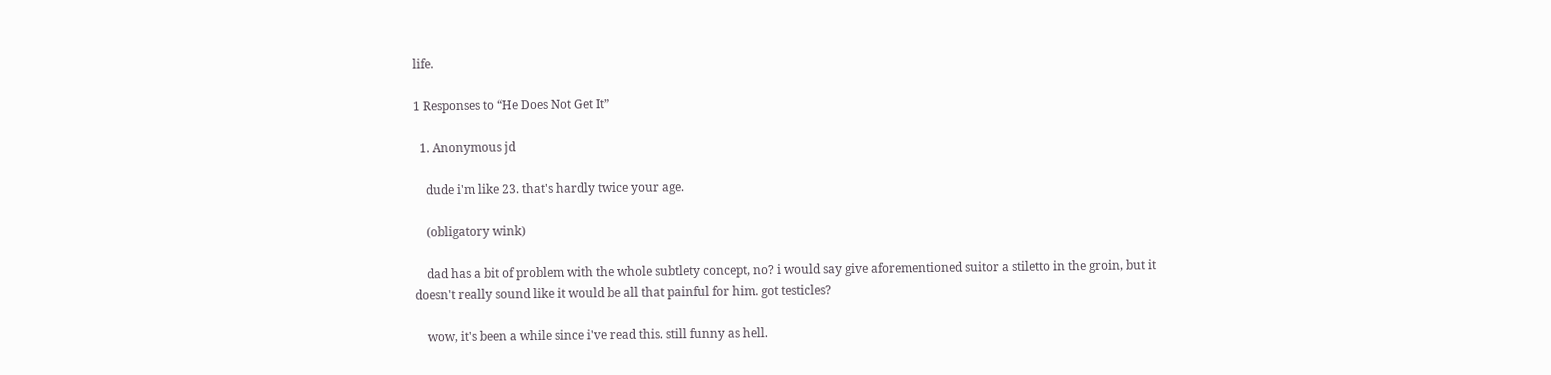life.

1 Responses to “He Does Not Get It”

  1. Anonymous jd

    dude i'm like 23. that's hardly twice your age.

    (obligatory wink)

    dad has a bit of problem with the whole subtlety concept, no? i would say give aforementioned suitor a stiletto in the groin, but it doesn't really sound like it would be all that painful for him. got testicles?

    wow, it's been a while since i've read this. still funny as hell.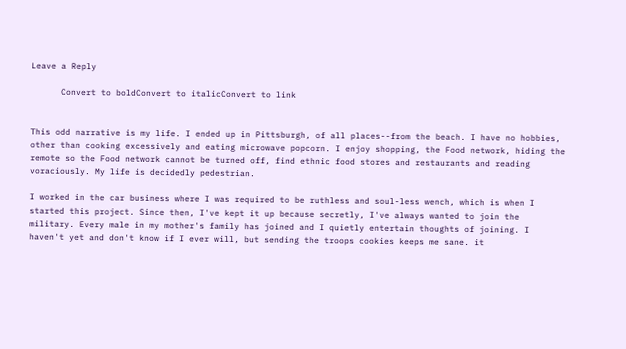Leave a Reply

      Convert to boldConvert to italicConvert to link


This odd narrative is my life. I ended up in Pittsburgh, of all places--from the beach. I have no hobbies, other than cooking excessively and eating microwave popcorn. I enjoy shopping, the Food network, hiding the remote so the Food network cannot be turned off, find ethnic food stores and restaurants and reading voraciously. My life is decidedly pedestrian.

I worked in the car business where I was required to be ruthless and soul-less wench, which is when I started this project. Since then, I've kept it up because secretly, I've always wanted to join the military. Every male in my mother's family has joined and I quietly entertain thoughts of joining. I haven't yet and don't know if I ever will, but sending the troops cookies keeps me sane. it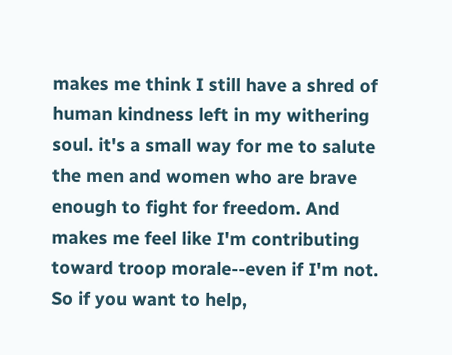makes me think I still have a shred of human kindness left in my withering soul. it's a small way for me to salute the men and women who are brave enough to fight for freedom. And makes me feel like I'm contributing toward troop morale--even if I'm not. So if you want to help,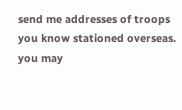send me addresses of troops you know stationed overseas. you may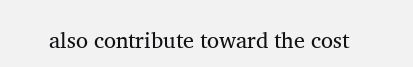also contribute toward the cost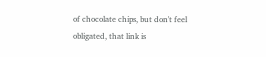of chocolate chips, but don't feel obligated, that link is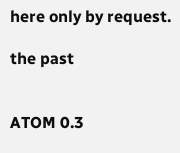here only by request.

the past


ATOM 0.3